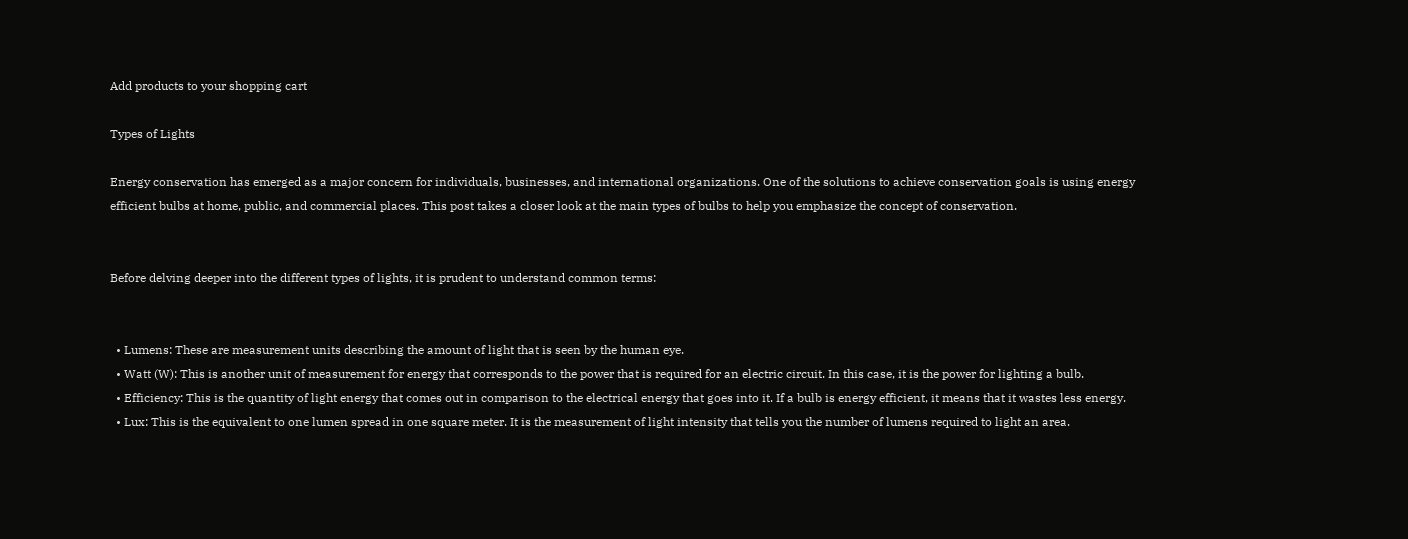Add products to your shopping cart

Types of Lights

Energy conservation has emerged as a major concern for individuals, businesses, and international organizations. One of the solutions to achieve conservation goals is using energy efficient bulbs at home, public, and commercial places. This post takes a closer look at the main types of bulbs to help you emphasize the concept of conservation.


Before delving deeper into the different types of lights, it is prudent to understand common terms:


  • Lumens: These are measurement units describing the amount of light that is seen by the human eye.
  • Watt (W): This is another unit of measurement for energy that corresponds to the power that is required for an electric circuit. In this case, it is the power for lighting a bulb.
  • Efficiency: This is the quantity of light energy that comes out in comparison to the electrical energy that goes into it. If a bulb is energy efficient, it means that it wastes less energy.
  • Lux: This is the equivalent to one lumen spread in one square meter. It is the measurement of light intensity that tells you the number of lumens required to light an area.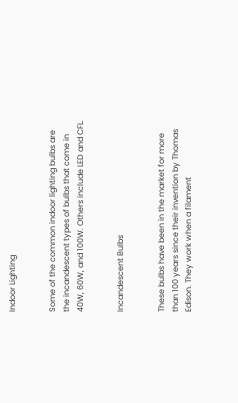Indoor Lighting


Some of the common indoor lighting bulbs are the incandescent types of bulbs that come in 40W, 60W, and 100W. Others include LED and CFL.


Incandescent Bulbs


These bulbs have been in the market for more than 100 years since their invention by Thomas Edison. They work when a filament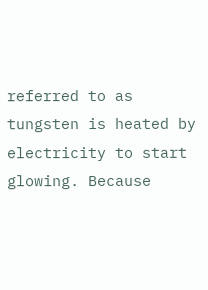referred to as tungsten is heated by electricity to start glowing. Because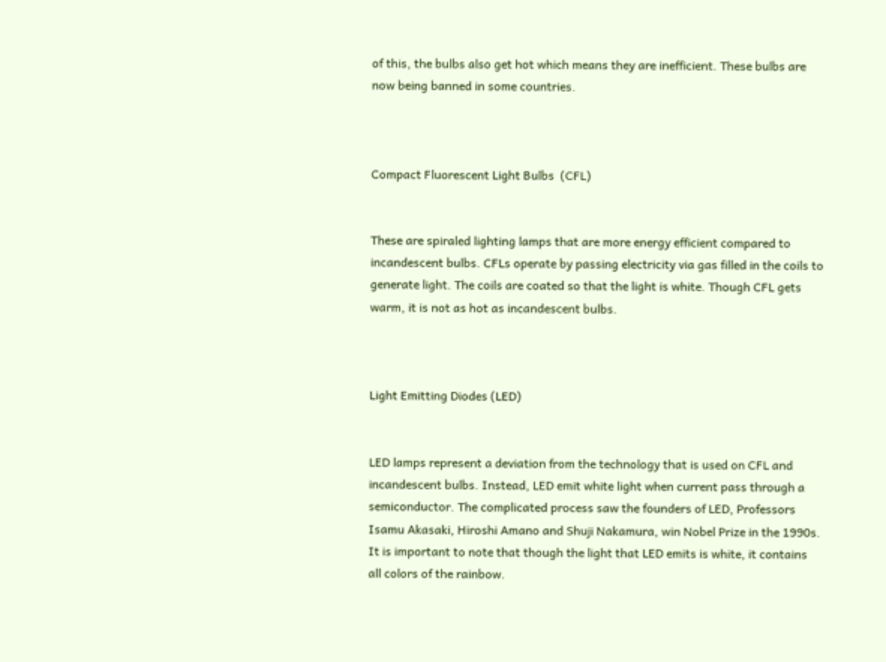of this, the bulbs also get hot which means they are inefficient. These bulbs are now being banned in some countries.



Compact Fluorescent Light Bulbs  (CFL)


These are spiraled lighting lamps that are more energy efficient compared to incandescent bulbs. CFLs operate by passing electricity via gas filled in the coils to generate light. The coils are coated so that the light is white. Though CFL gets warm, it is not as hot as incandescent bulbs.



Light Emitting Diodes (LED)


LED lamps represent a deviation from the technology that is used on CFL and incandescent bulbs. Instead, LED emit white light when current pass through a semiconductor. The complicated process saw the founders of LED, Professors Isamu Akasaki, Hiroshi Amano and Shuji Nakamura, win Nobel Prize in the 1990s. It is important to note that though the light that LED emits is white, it contains all colors of the rainbow.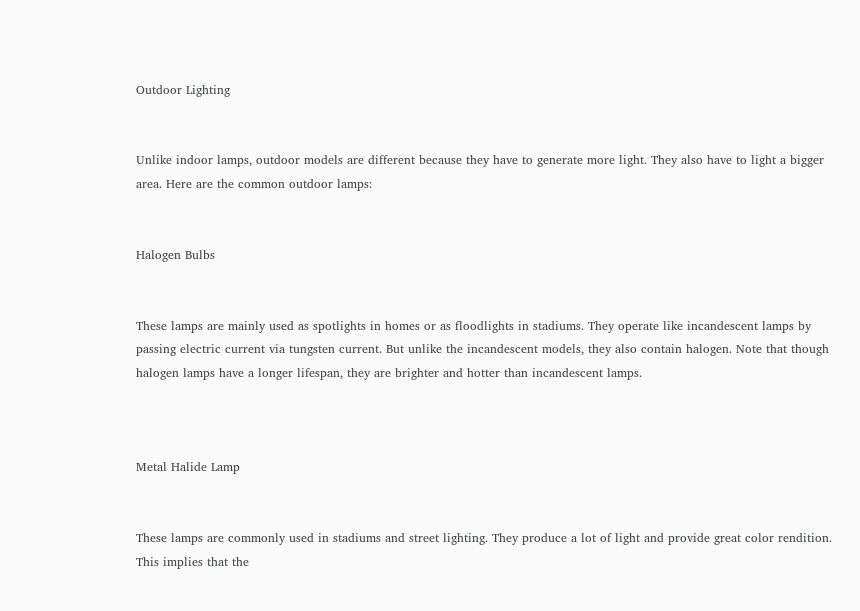Outdoor Lighting


Unlike indoor lamps, outdoor models are different because they have to generate more light. They also have to light a bigger area. Here are the common outdoor lamps:


Halogen Bulbs


These lamps are mainly used as spotlights in homes or as floodlights in stadiums. They operate like incandescent lamps by passing electric current via tungsten current. But unlike the incandescent models, they also contain halogen. Note that though halogen lamps have a longer lifespan, they are brighter and hotter than incandescent lamps.



Metal Halide Lamp


These lamps are commonly used in stadiums and street lighting. They produce a lot of light and provide great color rendition. This implies that the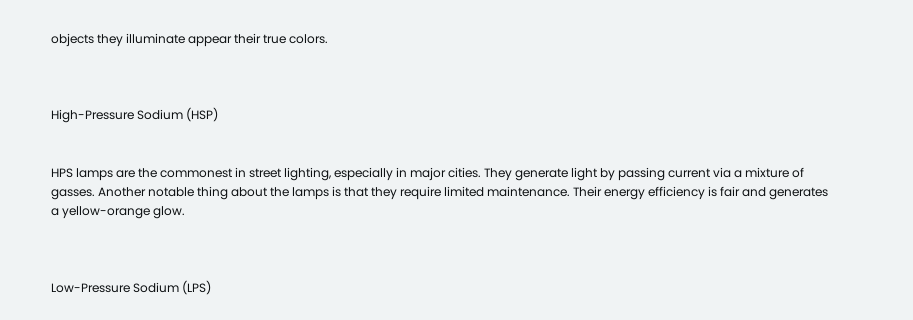objects they illuminate appear their true colors.



High-Pressure Sodium (HSP)


HPS lamps are the commonest in street lighting, especially in major cities. They generate light by passing current via a mixture of gasses. Another notable thing about the lamps is that they require limited maintenance. Their energy efficiency is fair and generates a yellow-orange glow.



Low-Pressure Sodium (LPS)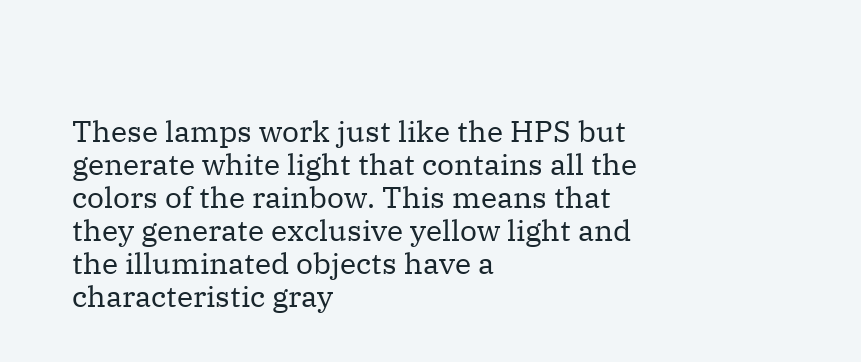These lamps work just like the HPS but generate white light that contains all the colors of the rainbow. This means that they generate exclusive yellow light and the illuminated objects have a characteristic gray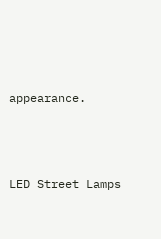appearance.



LED Street Lamps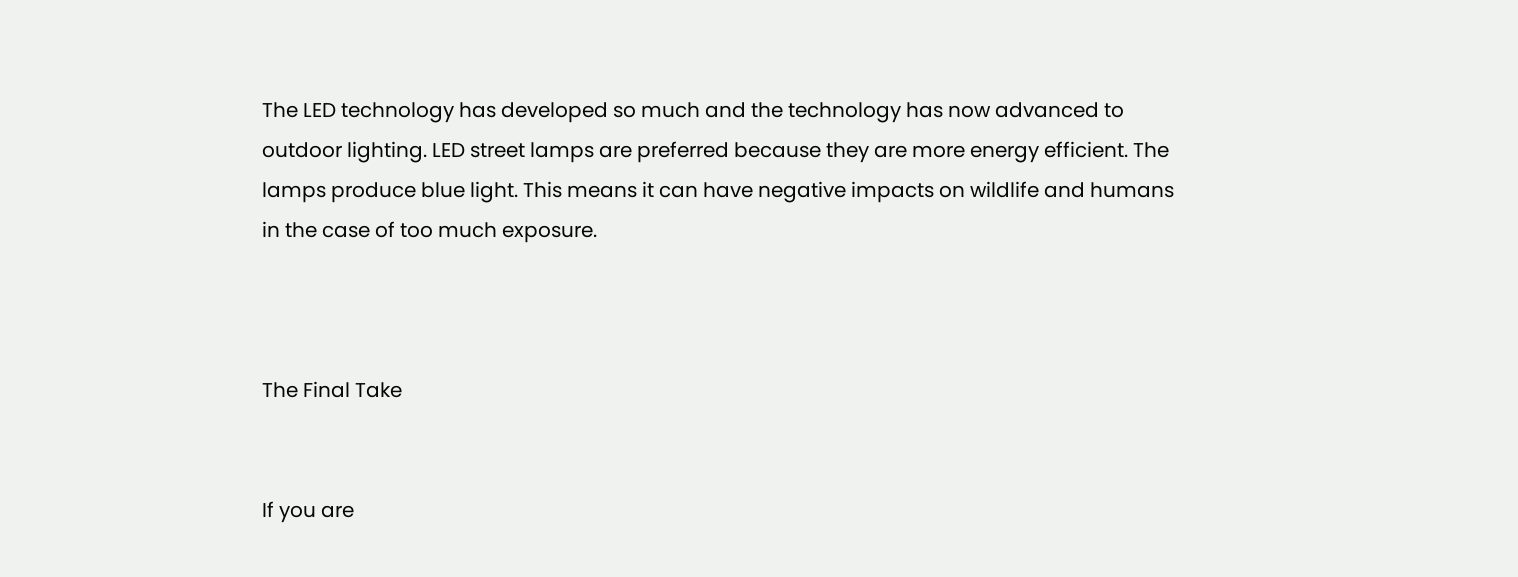The LED technology has developed so much and the technology has now advanced to outdoor lighting. LED street lamps are preferred because they are more energy efficient. The lamps produce blue light. This means it can have negative impacts on wildlife and humans in the case of too much exposure.



The Final Take


If you are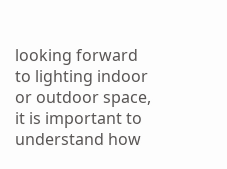looking forward to lighting indoor or outdoor space, it is important to understand how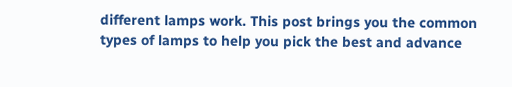different lamps work. This post brings you the common types of lamps to help you pick the best and advance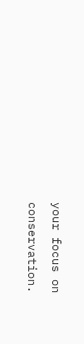your focus on conservation.